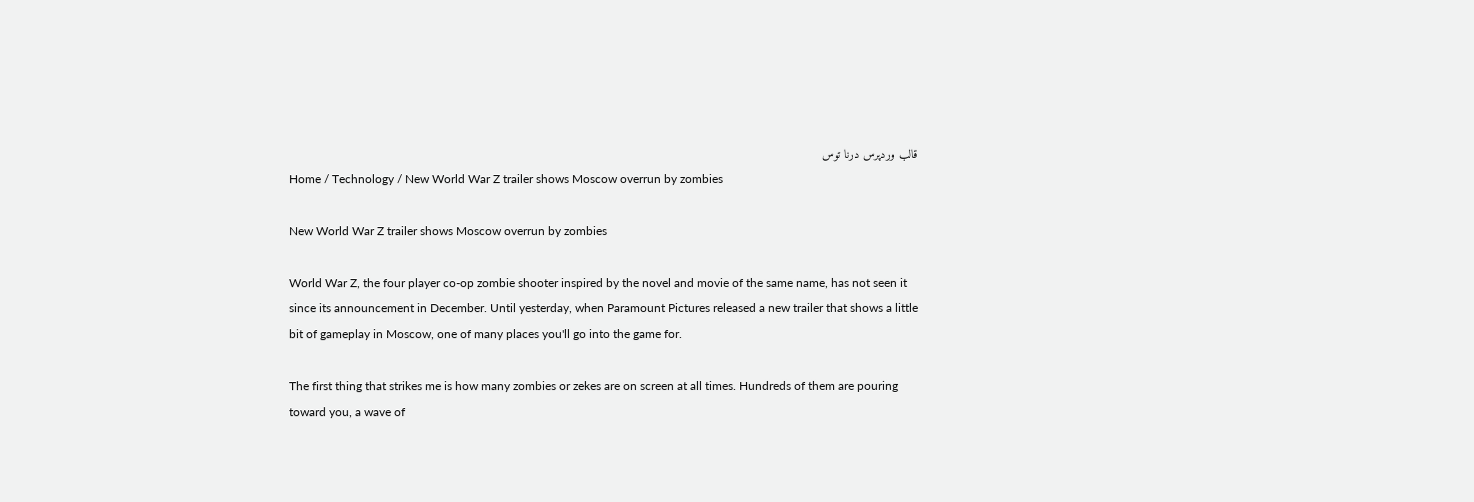قالب وردپرس درنا توس
Home / Technology / New World War Z trailer shows Moscow overrun by zombies

New World War Z trailer shows Moscow overrun by zombies

World War Z, the four player co-op zombie shooter inspired by the novel and movie of the same name, has not seen it since its announcement in December. Until yesterday, when Paramount Pictures released a new trailer that shows a little bit of gameplay in Moscow, one of many places you'll go into the game for.

The first thing that strikes me is how many zombies or zekes are on screen at all times. Hundreds of them are pouring toward you, a wave of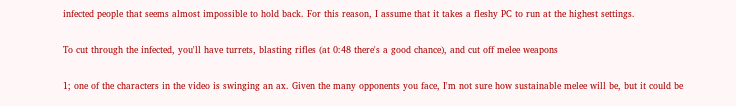infected people that seems almost impossible to hold back. For this reason, I assume that it takes a fleshy PC to run at the highest settings.

To cut through the infected, you'll have turrets, blasting rifles (at 0:48 there's a good chance), and cut off melee weapons

1; one of the characters in the video is swinging an ax. Given the many opponents you face, I'm not sure how sustainable melee will be, but it could be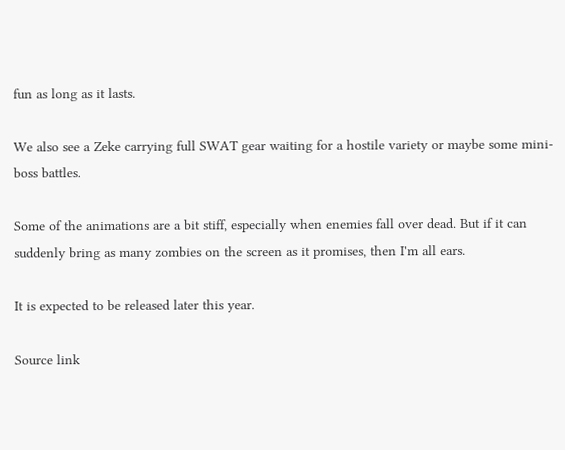fun as long as it lasts.

We also see a Zeke carrying full SWAT gear waiting for a hostile variety or maybe some mini-boss battles.

Some of the animations are a bit stiff, especially when enemies fall over dead. But if it can suddenly bring as many zombies on the screen as it promises, then I'm all ears.

It is expected to be released later this year.

Source link